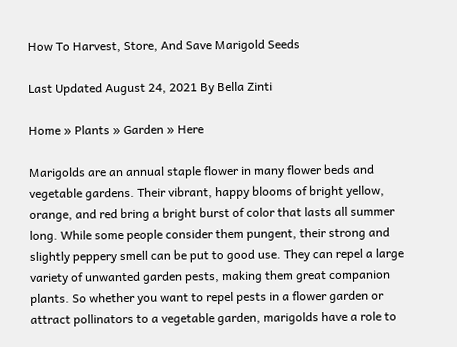How To Harvest, Store, And Save Marigold Seeds

Last Updated August 24, 2021 By Bella Zinti

Home » Plants » Garden » Here

Marigolds are an annual staple flower in many flower beds and vegetable gardens. Their vibrant, happy blooms of bright yellow, orange, and red bring a bright burst of color that lasts all summer long. While some people consider them pungent, their strong and slightly peppery smell can be put to good use. They can repel a large variety of unwanted garden pests, making them great companion plants. So whether you want to repel pests in a flower garden or attract pollinators to a vegetable garden, marigolds have a role to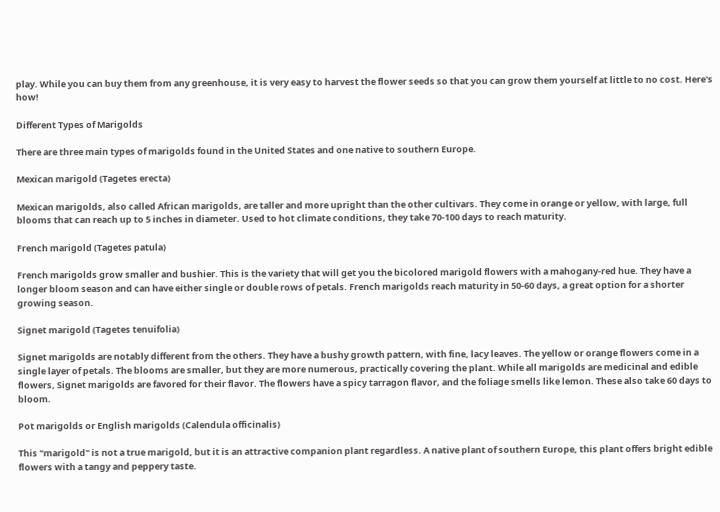play. While you can buy them from any greenhouse, it is very easy to harvest the flower seeds so that you can grow them yourself at little to no cost. Here's how!

Different Types of Marigolds

There are three main types of marigolds found in the United States and one native to southern Europe.

Mexican marigold (Tagetes erecta)

Mexican marigolds, also called African marigolds, are taller and more upright than the other cultivars. They come in orange or yellow, with large, full blooms that can reach up to 5 inches in diameter. Used to hot climate conditions, they take 70-100 days to reach maturity.

French marigold (Tagetes patula)

French marigolds grow smaller and bushier. This is the variety that will get you the bicolored marigold flowers with a mahogany-red hue. They have a longer bloom season and can have either single or double rows of petals. French marigolds reach maturity in 50-60 days, a great option for a shorter growing season.

Signet marigold (Tagetes tenuifolia)

Signet marigolds are notably different from the others. They have a bushy growth pattern, with fine, lacy leaves. The yellow or orange flowers come in a single layer of petals. The blooms are smaller, but they are more numerous, practically covering the plant. While all marigolds are medicinal and edible flowers, Signet marigolds are favored for their flavor. The flowers have a spicy tarragon flavor, and the foliage smells like lemon. These also take 60 days to bloom.

Pot marigolds or English marigolds (Calendula officinalis)

This "marigold" is not a true marigold, but it is an attractive companion plant regardless. A native plant of southern Europe, this plant offers bright edible flowers with a tangy and peppery taste.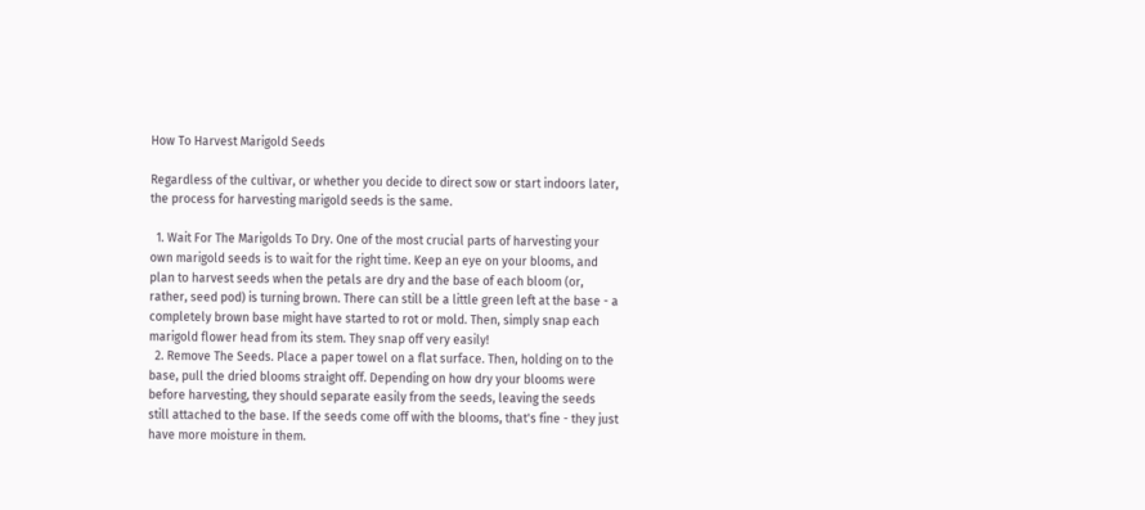How To Harvest Marigold Seeds

Regardless of the cultivar, or whether you decide to direct sow or start indoors later, the process for harvesting marigold seeds is the same.

  1. Wait For The Marigolds To Dry. One of the most crucial parts of harvesting your own marigold seeds is to wait for the right time. Keep an eye on your blooms, and plan to harvest seeds when the petals are dry and the base of each bloom (or, rather, seed pod) is turning brown. There can still be a little green left at the base - a completely brown base might have started to rot or mold. Then, simply snap each marigold flower head from its stem. They snap off very easily!
  2. Remove The Seeds. Place a paper towel on a flat surface. Then, holding on to the base, pull the dried blooms straight off. Depending on how dry your blooms were before harvesting, they should separate easily from the seeds, leaving the seeds still attached to the base. If the seeds come off with the blooms, that's fine - they just have more moisture in them.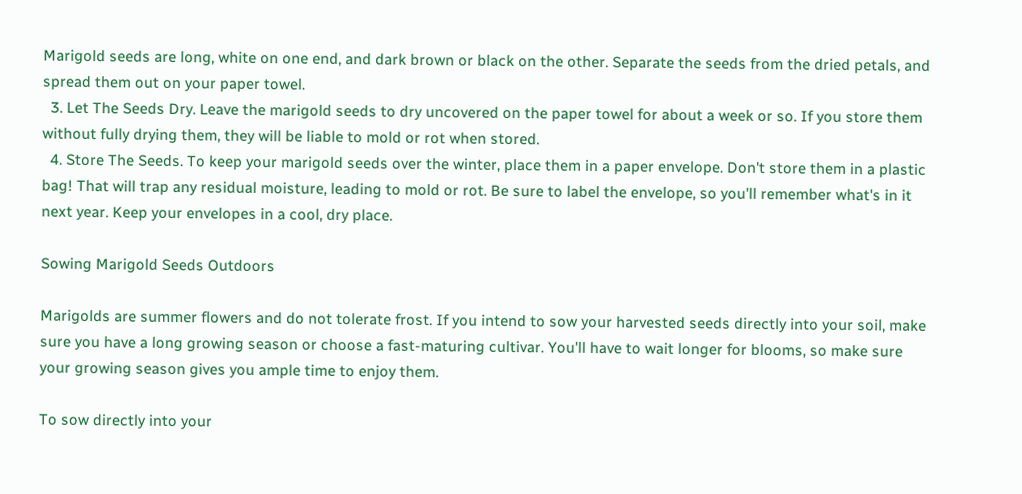Marigold seeds are long, white on one end, and dark brown or black on the other. Separate the seeds from the dried petals, and spread them out on your paper towel.
  3. Let The Seeds Dry. Leave the marigold seeds to dry uncovered on the paper towel for about a week or so. If you store them without fully drying them, they will be liable to mold or rot when stored.
  4. Store The Seeds. To keep your marigold seeds over the winter, place them in a paper envelope. Don't store them in a plastic bag! That will trap any residual moisture, leading to mold or rot. Be sure to label the envelope, so you'll remember what's in it next year. Keep your envelopes in a cool, dry place.

Sowing Marigold Seeds Outdoors

Marigolds are summer flowers and do not tolerate frost. If you intend to sow your harvested seeds directly into your soil, make sure you have a long growing season or choose a fast-maturing cultivar. You'll have to wait longer for blooms, so make sure your growing season gives you ample time to enjoy them.

To sow directly into your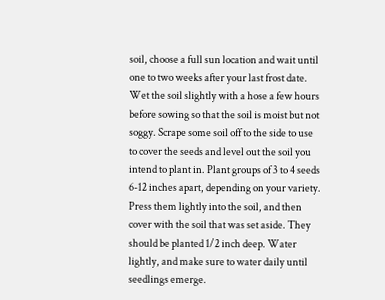soil, choose a full sun location and wait until one to two weeks after your last frost date. Wet the soil slightly with a hose a few hours before sowing so that the soil is moist but not soggy. Scrape some soil off to the side to use to cover the seeds and level out the soil you intend to plant in. Plant groups of 3 to 4 seeds 6-12 inches apart, depending on your variety. Press them lightly into the soil, and then cover with the soil that was set aside. They should be planted 1/2 inch deep. Water lightly, and make sure to water daily until seedlings emerge.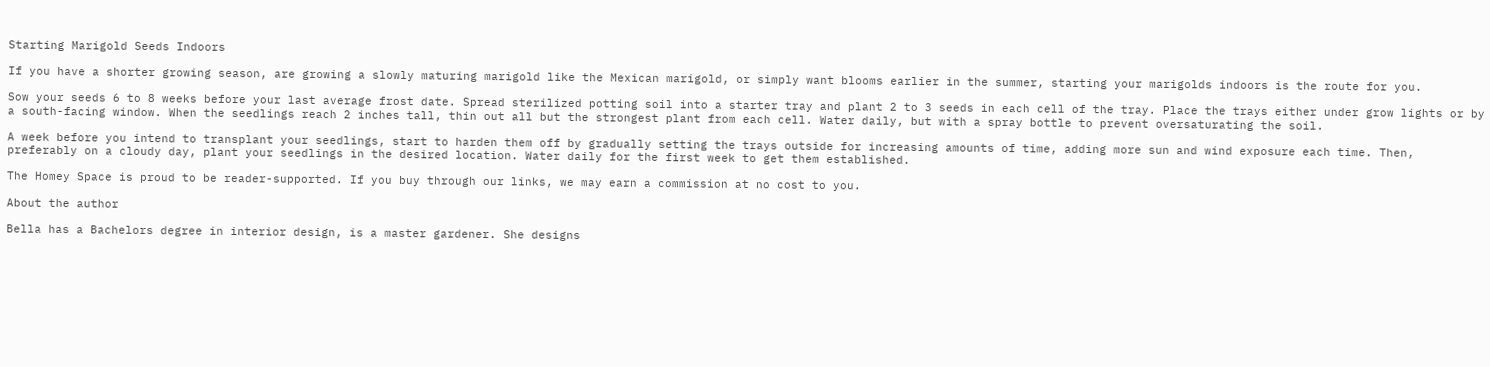Starting Marigold Seeds Indoors

If you have a shorter growing season, are growing a slowly maturing marigold like the Mexican marigold, or simply want blooms earlier in the summer, starting your marigolds indoors is the route for you.

Sow your seeds 6 to 8 weeks before your last average frost date. Spread sterilized potting soil into a starter tray and plant 2 to 3 seeds in each cell of the tray. Place the trays either under grow lights or by a south-facing window. When the seedlings reach 2 inches tall, thin out all but the strongest plant from each cell. Water daily, but with a spray bottle to prevent oversaturating the soil.

A week before you intend to transplant your seedlings, start to harden them off by gradually setting the trays outside for increasing amounts of time, adding more sun and wind exposure each time. Then, preferably on a cloudy day, plant your seedlings in the desired location. Water daily for the first week to get them established.

The Homey Space is proud to be reader-supported. If you buy through our links, we may earn a commission at no cost to you.

About the author

Bella has a Bachelors degree in interior design, is a master gardener. She designs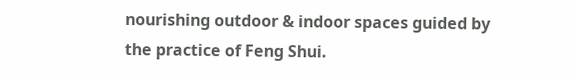nourishing outdoor & indoor spaces guided by the practice of Feng Shui.